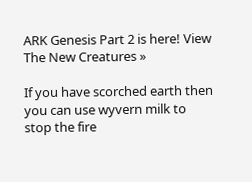ARK Genesis Part 2 is here! View The New Creatures »

If you have scorched earth then you can use wyvern milk to stop the fire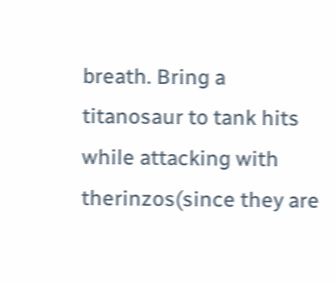breath. Bring a titanosaur to tank hits while attacking with therinzos(since they are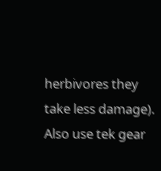herbivores they take less damage). Also use tek gear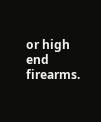or high end firearms.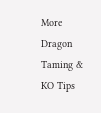More Dragon Taming & KO Tips